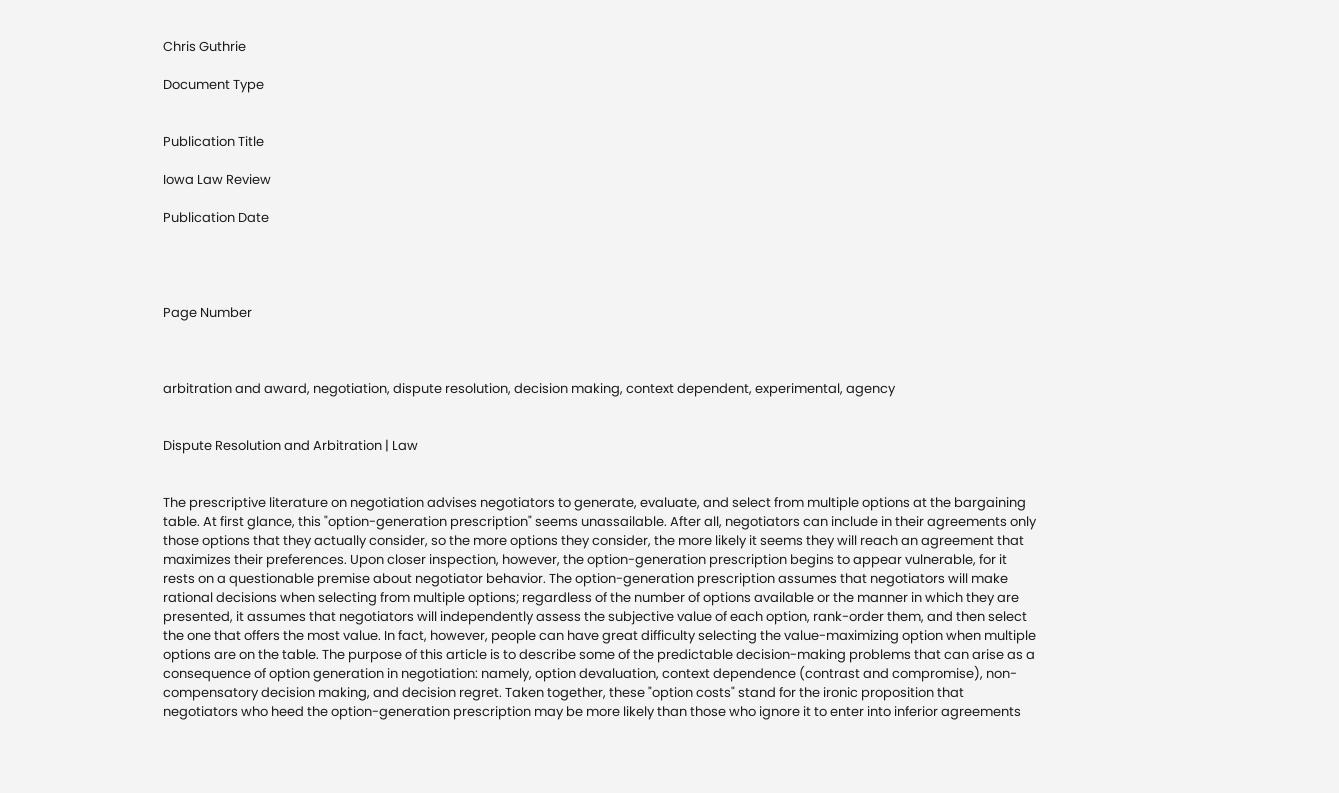Chris Guthrie

Document Type


Publication Title

Iowa Law Review

Publication Date




Page Number



arbitration and award, negotiation, dispute resolution, decision making, context dependent, experimental, agency


Dispute Resolution and Arbitration | Law


The prescriptive literature on negotiation advises negotiators to generate, evaluate, and select from multiple options at the bargaining table. At first glance, this "option-generation prescription" seems unassailable. After all, negotiators can include in their agreements only those options that they actually consider, so the more options they consider, the more likely it seems they will reach an agreement that maximizes their preferences. Upon closer inspection, however, the option-generation prescription begins to appear vulnerable, for it rests on a questionable premise about negotiator behavior. The option-generation prescription assumes that negotiators will make rational decisions when selecting from multiple options; regardless of the number of options available or the manner in which they are presented, it assumes that negotiators will independently assess the subjective value of each option, rank-order them, and then select the one that offers the most value. In fact, however, people can have great difficulty selecting the value-maximizing option when multiple options are on the table. The purpose of this article is to describe some of the predictable decision-making problems that can arise as a consequence of option generation in negotiation: namely, option devaluation, context dependence (contrast and compromise), non-compensatory decision making, and decision regret. Taken together, these "option costs" stand for the ironic proposition that negotiators who heed the option-generation prescription may be more likely than those who ignore it to enter into inferior agreements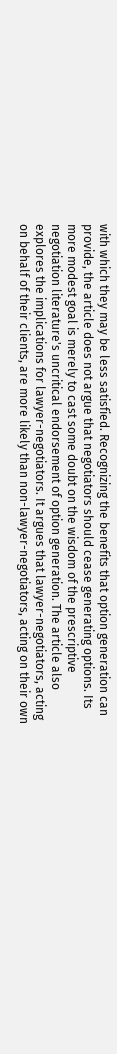with which they may be less satisfied. Recognizing the benefits that option generation can provide, the article does not argue that negotiators should cease generating options. Its more modest goal is merely to cast some doubt on the wisdom of the prescriptive negotiation literature's uncritical endorsement of option generation. The article also explores the implications for lawyer-negotiators. It argues that lawyer-negotiators, acting on behalf of their clients, are more likely than non-lawyer-negotiators, acting on their own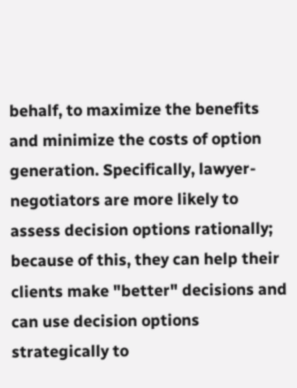behalf, to maximize the benefits and minimize the costs of option generation. Specifically, lawyer-negotiators are more likely to assess decision options rationally; because of this, they can help their clients make "better" decisions and can use decision options strategically to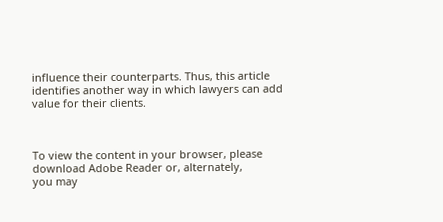influence their counterparts. Thus, this article identifies another way in which lawyers can add value for their clients.



To view the content in your browser, please download Adobe Reader or, alternately,
you may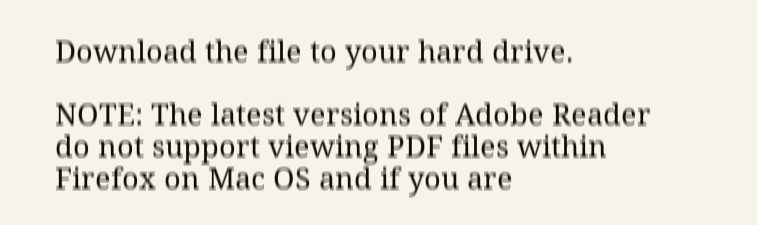Download the file to your hard drive.

NOTE: The latest versions of Adobe Reader do not support viewing PDF files within Firefox on Mac OS and if you are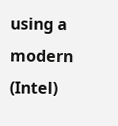using a modern (Intel)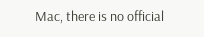Mac, there is no official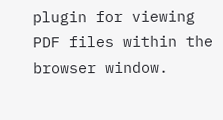plugin for viewing PDF files within the browser window.